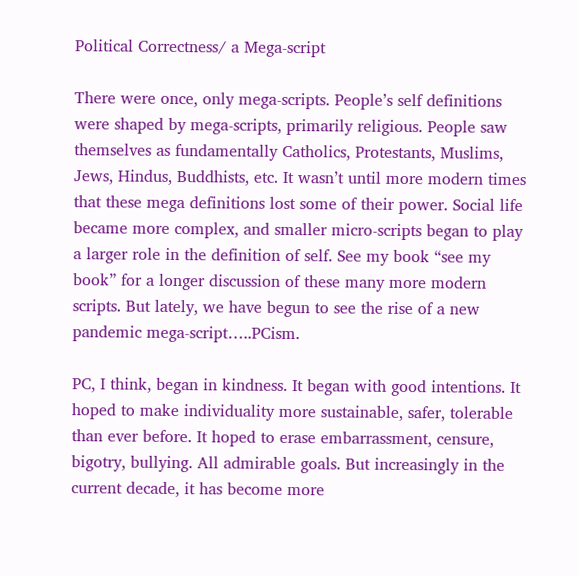Political Correctness/ a Mega-script

There were once, only mega-scripts. People’s self definitions were shaped by mega-scripts, primarily religious. People saw themselves as fundamentally Catholics, Protestants, Muslims, Jews, Hindus, Buddhists, etc. It wasn’t until more modern times that these mega definitions lost some of their power. Social life became more complex, and smaller micro-scripts began to play a larger role in the definition of self. See my book “see my book” for a longer discussion of these many more modern scripts. But lately, we have begun to see the rise of a new pandemic mega-script…..PCism.

PC, I think, began in kindness. It began with good intentions. It hoped to make individuality more sustainable, safer, tolerable than ever before. It hoped to erase embarrassment, censure, bigotry, bullying. All admirable goals. But increasingly in the current decade, it has become more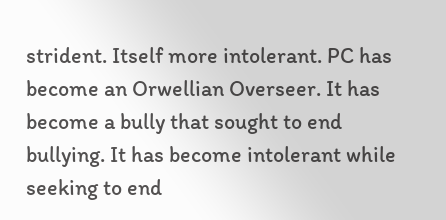strident. Itself more intolerant. PC has become an Orwellian Overseer. It has become a bully that sought to end bullying. It has become intolerant while seeking to end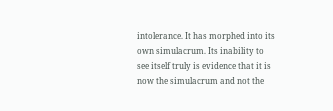intolerance. It has morphed into its own simulacrum. Its inability to see itself truly is evidence that it is now the simulacrum and not the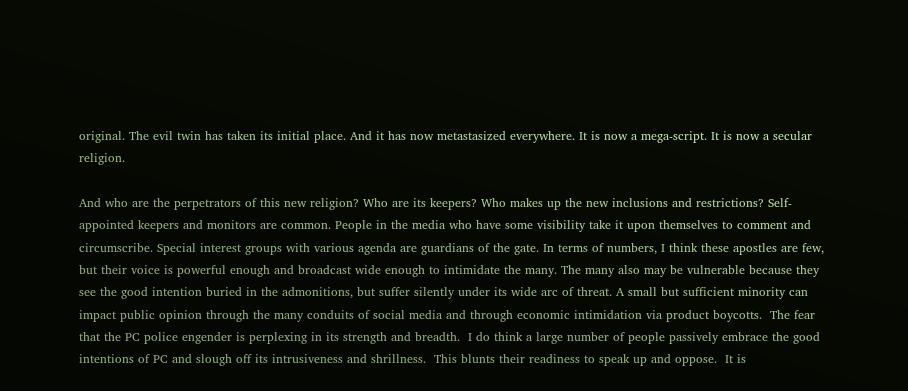original. The evil twin has taken its initial place. And it has now metastasized everywhere. It is now a mega-script. It is now a secular religion.

And who are the perpetrators of this new religion? Who are its keepers? Who makes up the new inclusions and restrictions? Self-appointed keepers and monitors are common. People in the media who have some visibility take it upon themselves to comment and circumscribe. Special interest groups with various agenda are guardians of the gate. In terms of numbers, I think these apostles are few, but their voice is powerful enough and broadcast wide enough to intimidate the many. The many also may be vulnerable because they see the good intention buried in the admonitions, but suffer silently under its wide arc of threat. A small but sufficient minority can impact public opinion through the many conduits of social media and through economic intimidation via product boycotts.  The fear that the PC police engender is perplexing in its strength and breadth.  I do think a large number of people passively embrace the good intentions of PC and slough off its intrusiveness and shrillness.  This blunts their readiness to speak up and oppose.  It is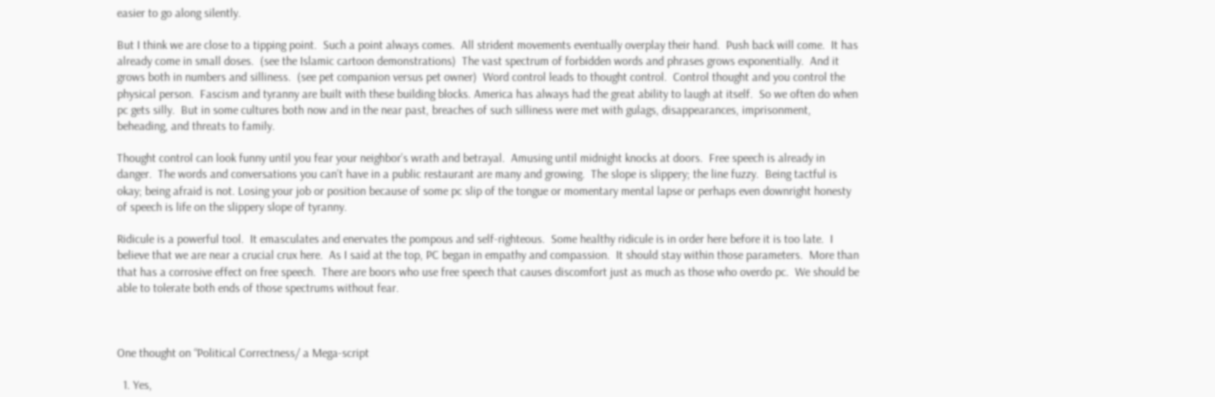easier to go along silently.

But I think we are close to a tipping point.  Such a point always comes.  All strident movements eventually overplay their hand.  Push back will come.  It has already come in small doses.  (see the Islamic cartoon demonstrations)  The vast spectrum of forbidden words and phrases grows exponentially.  And it grows both in numbers and silliness.  (see pet companion versus pet owner)  Word control leads to thought control.  Control thought and you control the physical person.  Fascism and tyranny are built with these building blocks. America has always had the great ability to laugh at itself.  So we often do when pc gets silly.  But in some cultures both now and in the near past, breaches of such silliness were met with gulags, disappearances, imprisonment, beheading, and threats to family.

Thought control can look funny until you fear your neighbor’s wrath and betrayal.  Amusing until midnight knocks at doors.  Free speech is already in danger.  The words and conversations you can’t have in a public restaurant are many and growing.  The slope is slippery; the line fuzzy.  Being tactful is okay; being afraid is not. Losing your job or position because of some pc slip of the tongue or momentary mental lapse or perhaps even downright honesty of speech is life on the slippery slope of tyranny.

Ridicule is a powerful tool.  It emasculates and enervates the pompous and self-righteous.  Some healthy ridicule is in order here before it is too late.  I believe that we are near a crucial crux here.  As I said at the top, PC began in empathy and compassion.  It should stay within those parameters.  More than that has a corrosive effect on free speech.  There are boors who use free speech that causes discomfort just as much as those who overdo pc.  We should be able to tolerate both ends of those spectrums without fear.



One thought on “Political Correctness/ a Mega-script

  1. Yes,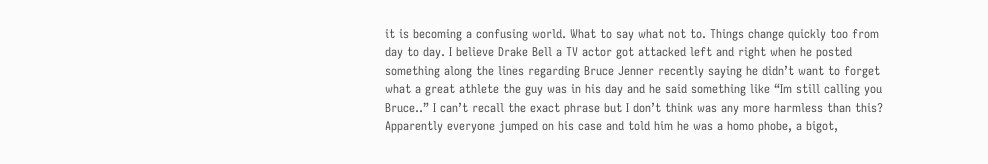it is becoming a confusing world. What to say what not to. Things change quickly too from day to day. I believe Drake Bell a TV actor got attacked left and right when he posted something along the lines regarding Bruce Jenner recently saying he didn’t want to forget what a great athlete the guy was in his day and he said something like “Im still calling you Bruce..” I can’t recall the exact phrase but I don’t think was any more harmless than this? Apparently everyone jumped on his case and told him he was a homo phobe, a bigot,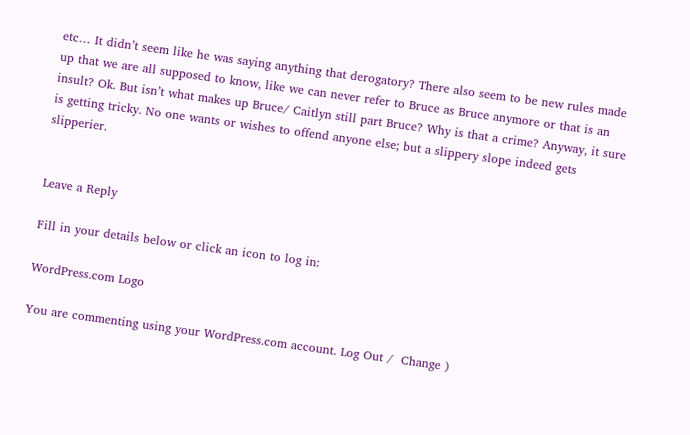etc… It didn’t seem like he was saying anything that derogatory? There also seem to be new rules made up that we are all supposed to know, like we can never refer to Bruce as Bruce anymore or that is an insult? Ok. But isn’t what makes up Bruce/ Caitlyn still part Bruce? Why is that a crime? Anyway, it sure is getting tricky. No one wants or wishes to offend anyone else; but a slippery slope indeed gets slipperier.


Leave a Reply

Fill in your details below or click an icon to log in:

WordPress.com Logo

You are commenting using your WordPress.com account. Log Out /  Change )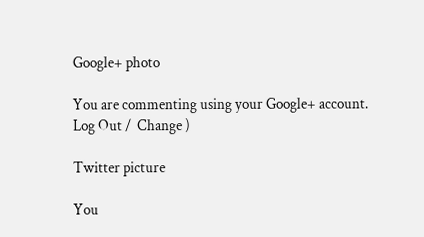Google+ photo

You are commenting using your Google+ account. Log Out /  Change )

Twitter picture

You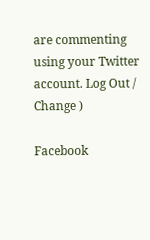are commenting using your Twitter account. Log Out /  Change )

Facebook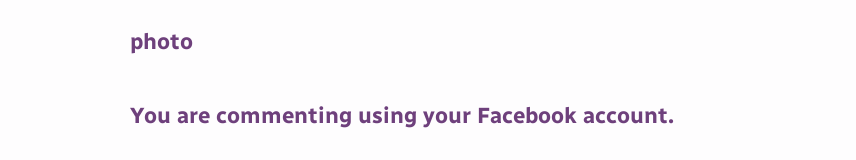photo

You are commenting using your Facebook account.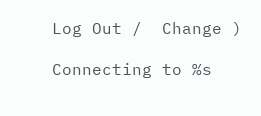Log Out /  Change )

Connecting to %s